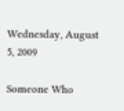Wednesday, August 5, 2009

Someone Who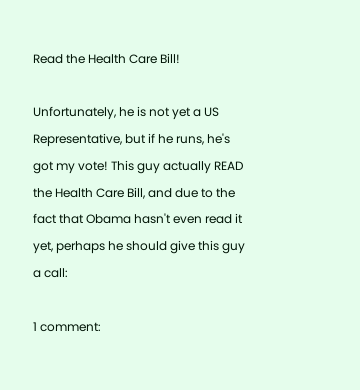Read the Health Care Bill!

Unfortunately, he is not yet a US Representative, but if he runs, he's got my vote! This guy actually READ the Health Care Bill, and due to the fact that Obama hasn't even read it yet, perhaps he should give this guy a call:

1 comment: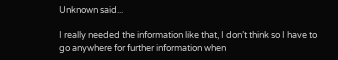Unknown said...

I really needed the information like that, I don’t think so I have to go anywhere for further information when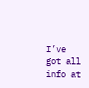I’ve got all info at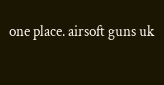one place. airsoft guns uk